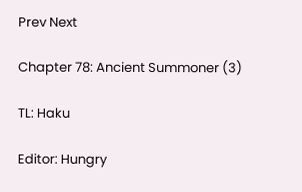Prev Next

Chapter 78: Ancient Summoner (3)

TL: Haku

Editor: Hungry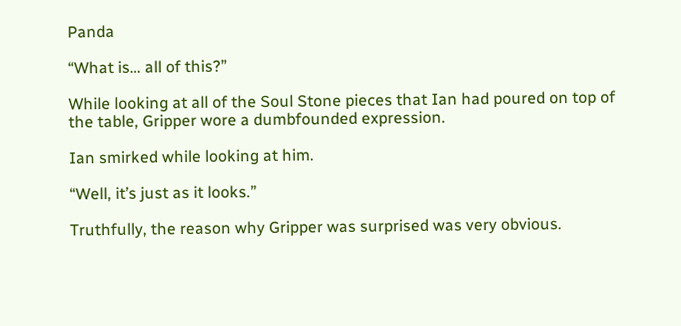Panda

“What is… all of this?”

While looking at all of the Soul Stone pieces that Ian had poured on top of the table, Gripper wore a dumbfounded expression.

Ian smirked while looking at him.

“Well, it’s just as it looks.”

Truthfully, the reason why Gripper was surprised was very obvious.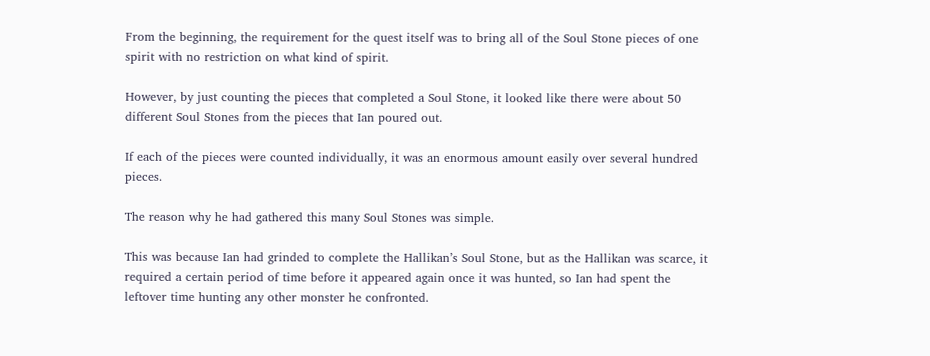From the beginning, the requirement for the quest itself was to bring all of the Soul Stone pieces of one spirit with no restriction on what kind of spirit.

However, by just counting the pieces that completed a Soul Stone, it looked like there were about 50 different Soul Stones from the pieces that Ian poured out.

If each of the pieces were counted individually, it was an enormous amount easily over several hundred pieces.

The reason why he had gathered this many Soul Stones was simple.

This was because Ian had grinded to complete the Hallikan’s Soul Stone, but as the Hallikan was scarce, it required a certain period of time before it appeared again once it was hunted, so Ian had spent the leftover time hunting any other monster he confronted.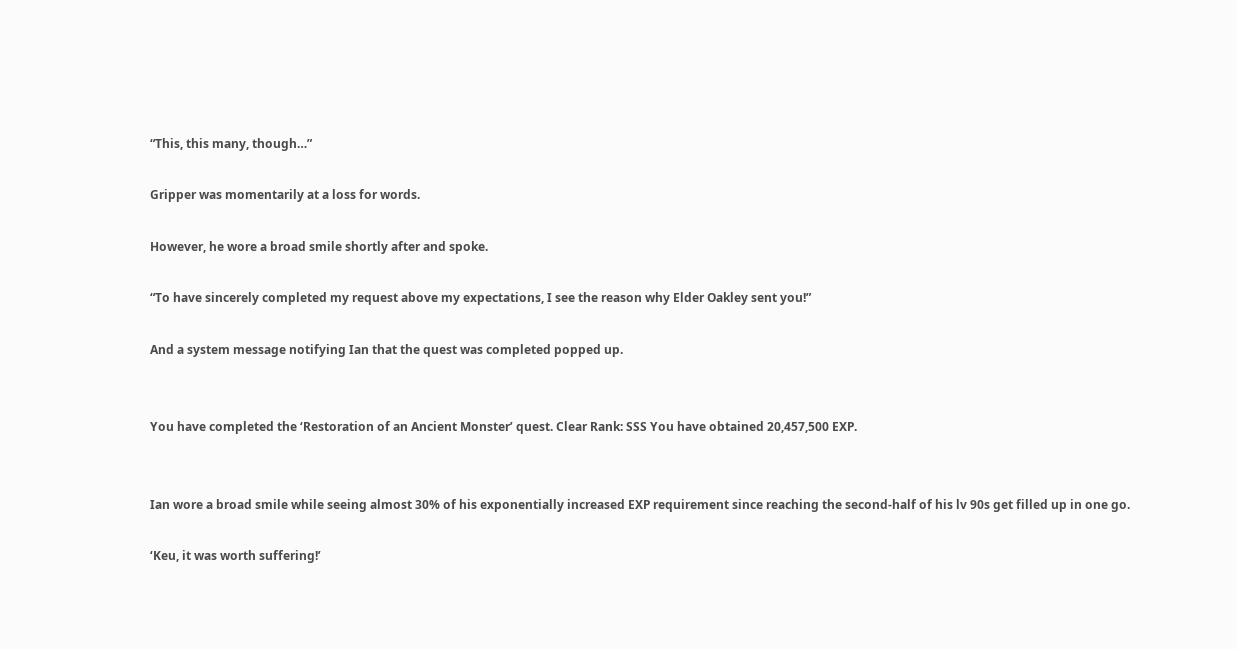“This, this many, though…”

Gripper was momentarily at a loss for words.

However, he wore a broad smile shortly after and spoke.

“To have sincerely completed my request above my expectations, I see the reason why Elder Oakley sent you!”

And a system message notifying Ian that the quest was completed popped up.


You have completed the ‘Restoration of an Ancient Monster’ quest. Clear Rank: SSS You have obtained 20,457,500 EXP.


Ian wore a broad smile while seeing almost 30% of his exponentially increased EXP requirement since reaching the second-half of his lv 90s get filled up in one go.

‘Keu, it was worth suffering!’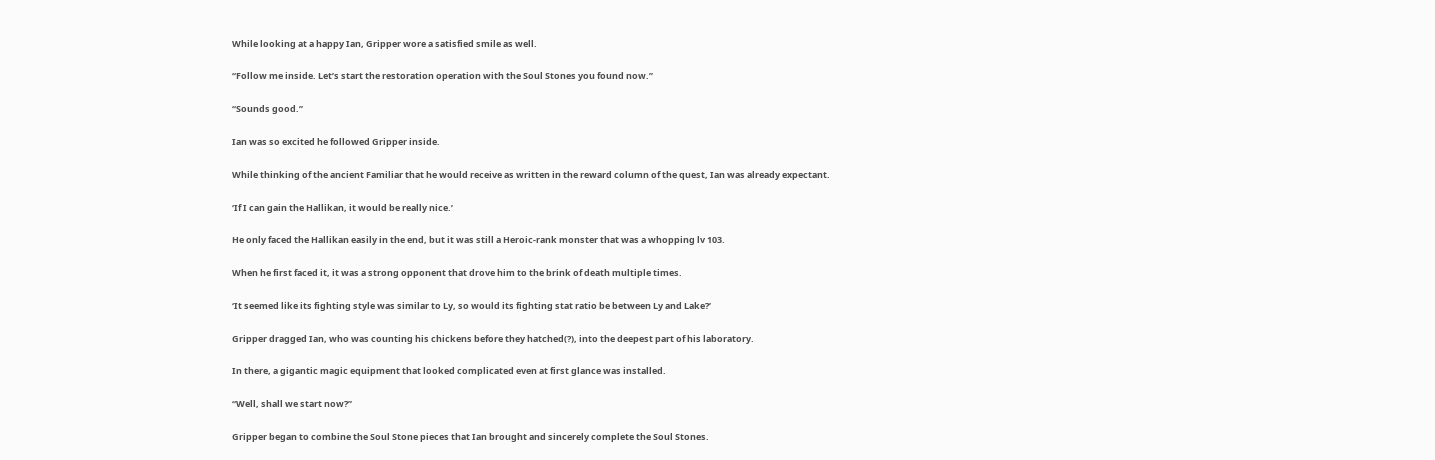While looking at a happy Ian, Gripper wore a satisfied smile as well.

“Follow me inside. Let’s start the restoration operation with the Soul Stones you found now.”

“Sounds good.”

Ian was so excited he followed Gripper inside.

While thinking of the ancient Familiar that he would receive as written in the reward column of the quest, Ian was already expectant.

‘If I can gain the Hallikan, it would be really nice.’

He only faced the Hallikan easily in the end, but it was still a Heroic-rank monster that was a whopping lv 103.

When he first faced it, it was a strong opponent that drove him to the brink of death multiple times.

‘It seemed like its fighting style was similar to Ly, so would its fighting stat ratio be between Ly and Lake?’

Gripper dragged Ian, who was counting his chickens before they hatched(?), into the deepest part of his laboratory.

In there, a gigantic magic equipment that looked complicated even at first glance was installed.

“Well, shall we start now?”

Gripper began to combine the Soul Stone pieces that Ian brought and sincerely complete the Soul Stones.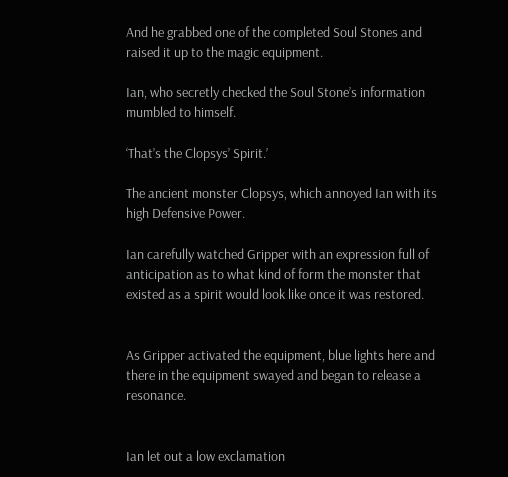And he grabbed one of the completed Soul Stones and raised it up to the magic equipment.

Ian, who secretly checked the Soul Stone’s information mumbled to himself.

‘That’s the Clopsys’ Spirit.’

The ancient monster Clopsys, which annoyed Ian with its high Defensive Power.

Ian carefully watched Gripper with an expression full of anticipation as to what kind of form the monster that existed as a spirit would look like once it was restored.


As Gripper activated the equipment, blue lights here and there in the equipment swayed and began to release a resonance.


Ian let out a low exclamation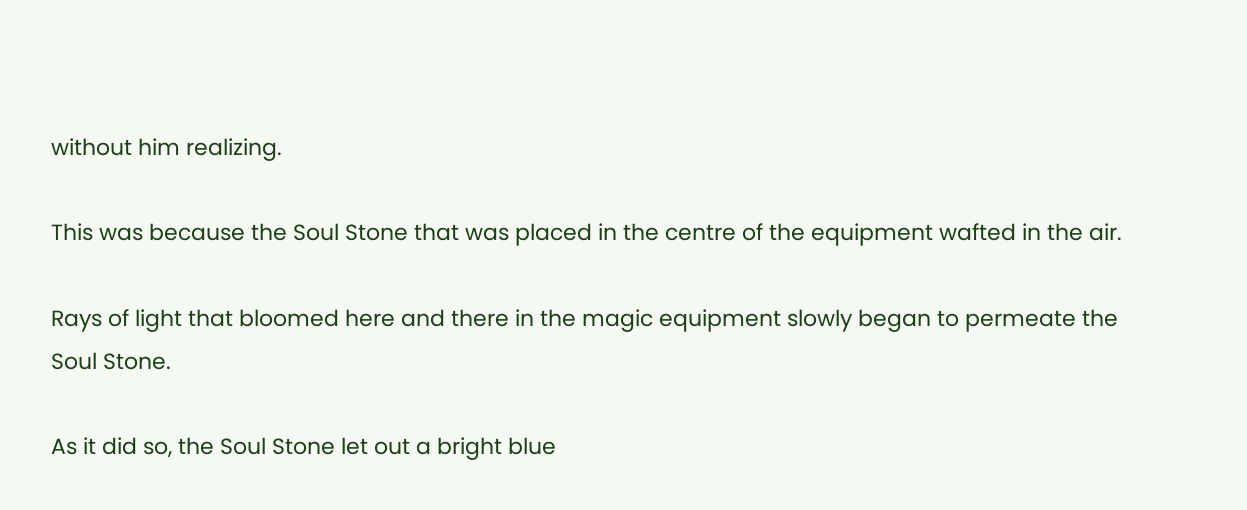without him realizing.

This was because the Soul Stone that was placed in the centre of the equipment wafted in the air.

Rays of light that bloomed here and there in the magic equipment slowly began to permeate the Soul Stone.

As it did so, the Soul Stone let out a bright blue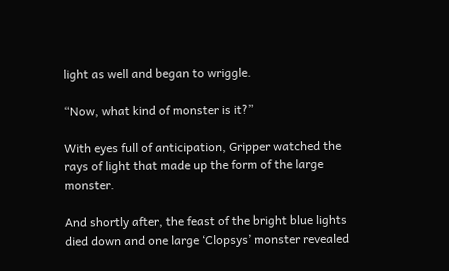light as well and began to wriggle.

“Now, what kind of monster is it?”

With eyes full of anticipation, Gripper watched the rays of light that made up the form of the large monster.

And shortly after, the feast of the bright blue lights died down and one large ‘Clopsys’ monster revealed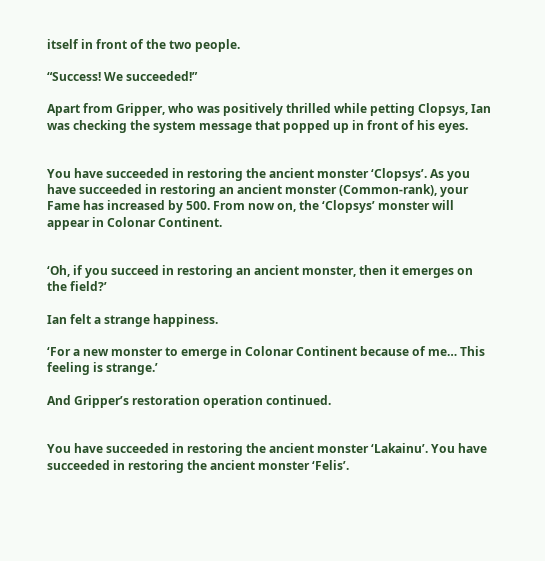itself in front of the two people.

“Success! We succeeded!”

Apart from Gripper, who was positively thrilled while petting Clopsys, Ian was checking the system message that popped up in front of his eyes.


You have succeeded in restoring the ancient monster ‘Clopsys’. As you have succeeded in restoring an ancient monster (Common-rank), your Fame has increased by 500. From now on, the ‘Clopsys’ monster will appear in Colonar Continent.


‘Oh, if you succeed in restoring an ancient monster, then it emerges on the field?’

Ian felt a strange happiness.

‘For a new monster to emerge in Colonar Continent because of me… This feeling is strange.’

And Gripper’s restoration operation continued.


You have succeeded in restoring the ancient monster ‘Lakainu’. You have succeeded in restoring the ancient monster ‘Felis’.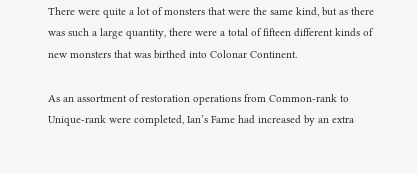There were quite a lot of monsters that were the same kind, but as there was such a large quantity, there were a total of fifteen different kinds of new monsters that was birthed into Colonar Continent.

As an assortment of restoration operations from Common-rank to Unique-rank were completed, Ian’s Fame had increased by an extra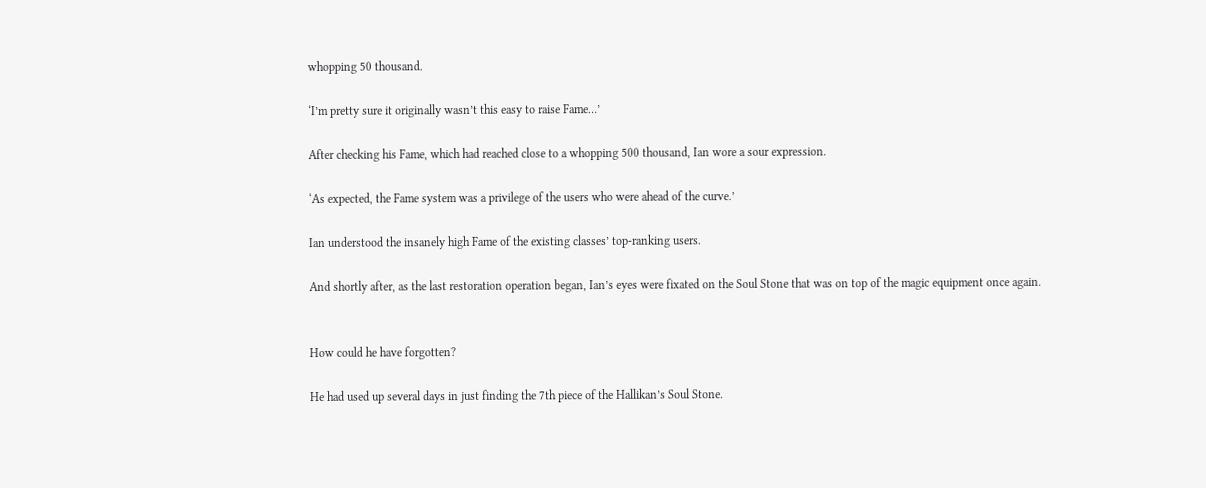whopping 50 thousand.

‘I’m pretty sure it originally wasn’t this easy to raise Fame…’

After checking his Fame, which had reached close to a whopping 500 thousand, Ian wore a sour expression.

‘As expected, the Fame system was a privilege of the users who were ahead of the curve.’

Ian understood the insanely high Fame of the existing classes’ top-ranking users.

And shortly after, as the last restoration operation began, Ian’s eyes were fixated on the Soul Stone that was on top of the magic equipment once again.


How could he have forgotten?

He had used up several days in just finding the 7th piece of the Hallikan’s Soul Stone.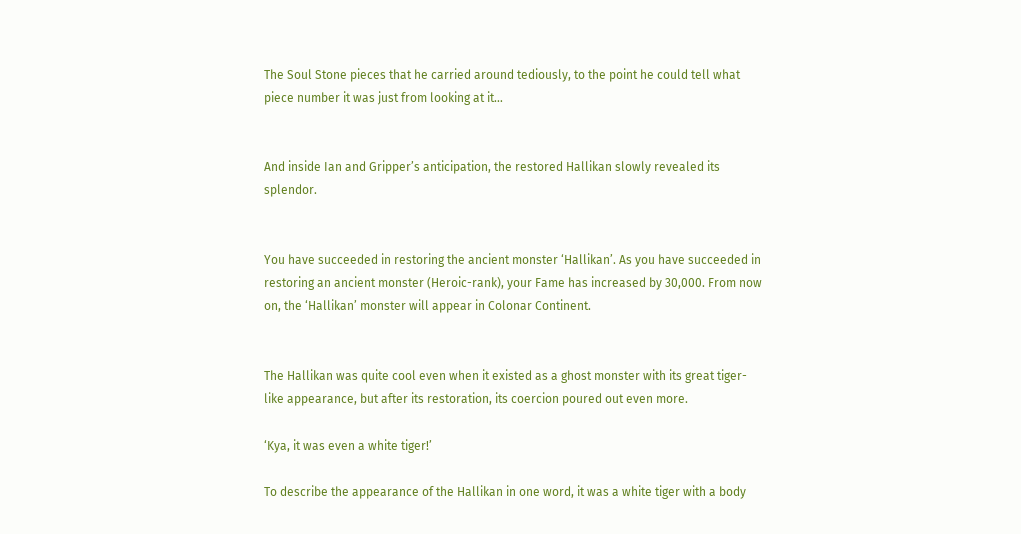The Soul Stone pieces that he carried around tediously, to the point he could tell what piece number it was just from looking at it…


And inside Ian and Gripper’s anticipation, the restored Hallikan slowly revealed its splendor.


You have succeeded in restoring the ancient monster ‘Hallikan’. As you have succeeded in restoring an ancient monster (Heroic-rank), your Fame has increased by 30,000. From now on, the ‘Hallikan’ monster will appear in Colonar Continent.


The Hallikan was quite cool even when it existed as a ghost monster with its great tiger-like appearance, but after its restoration, its coercion poured out even more.

‘Kya, it was even a white tiger!’

To describe the appearance of the Hallikan in one word, it was a white tiger with a body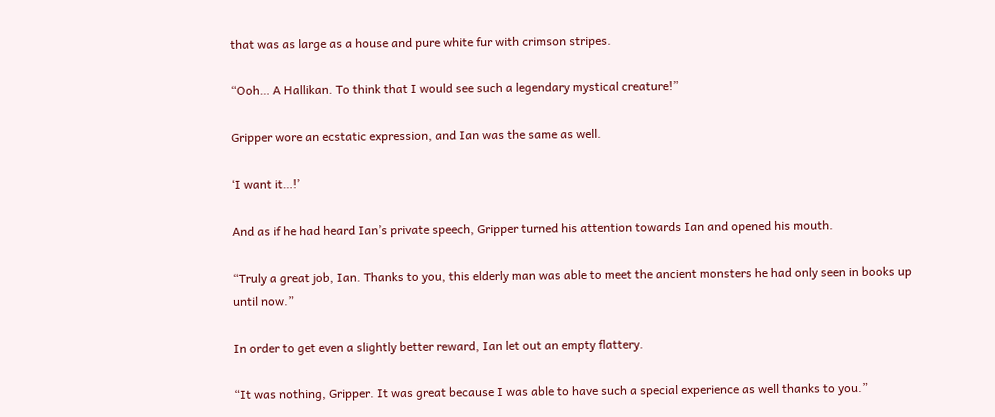that was as large as a house and pure white fur with crimson stripes.

“Ooh… A Hallikan. To think that I would see such a legendary mystical creature!”

Gripper wore an ecstatic expression, and Ian was the same as well.

‘I want it…!’

And as if he had heard Ian’s private speech, Gripper turned his attention towards Ian and opened his mouth.

“Truly a great job, Ian. Thanks to you, this elderly man was able to meet the ancient monsters he had only seen in books up until now.”

In order to get even a slightly better reward, Ian let out an empty flattery.

“It was nothing, Gripper. It was great because I was able to have such a special experience as well thanks to you.”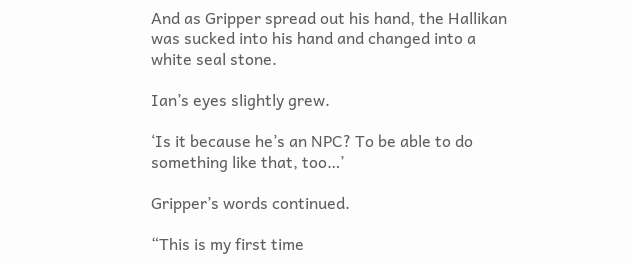And as Gripper spread out his hand, the Hallikan was sucked into his hand and changed into a white seal stone.

Ian’s eyes slightly grew.

‘Is it because he’s an NPC? To be able to do something like that, too…’

Gripper’s words continued.

“This is my first time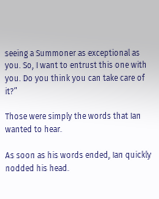seeing a Summoner as exceptional as you. So, I want to entrust this one with you. Do you think you can take care of it?”

Those were simply the words that Ian wanted to hear.

As soon as his words ended, Ian quickly nodded his head.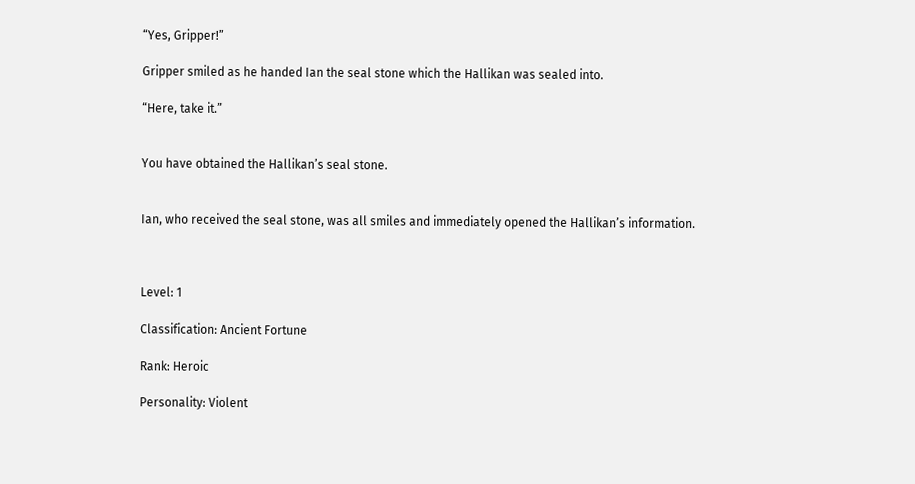“Yes, Gripper!”

Gripper smiled as he handed Ian the seal stone which the Hallikan was sealed into.

“Here, take it.”


You have obtained the Hallikan’s seal stone.


Ian, who received the seal stone, was all smiles and immediately opened the Hallikan’s information.



Level: 1

Classification: Ancient Fortune

Rank: Heroic

Personality: Violent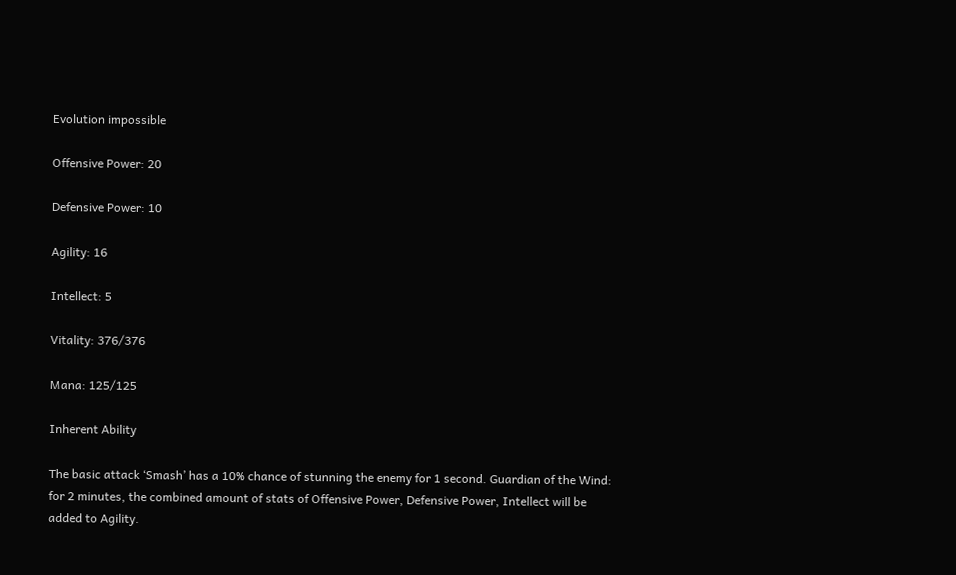Evolution impossible

Offensive Power: 20

Defensive Power: 10

Agility: 16

Intellect: 5

Vitality: 376/376

Mana: 125/125

Inherent Ability

The basic attack ‘Smash’ has a 10% chance of stunning the enemy for 1 second. Guardian of the Wind: for 2 minutes, the combined amount of stats of Offensive Power, Defensive Power, Intellect will be added to Agility.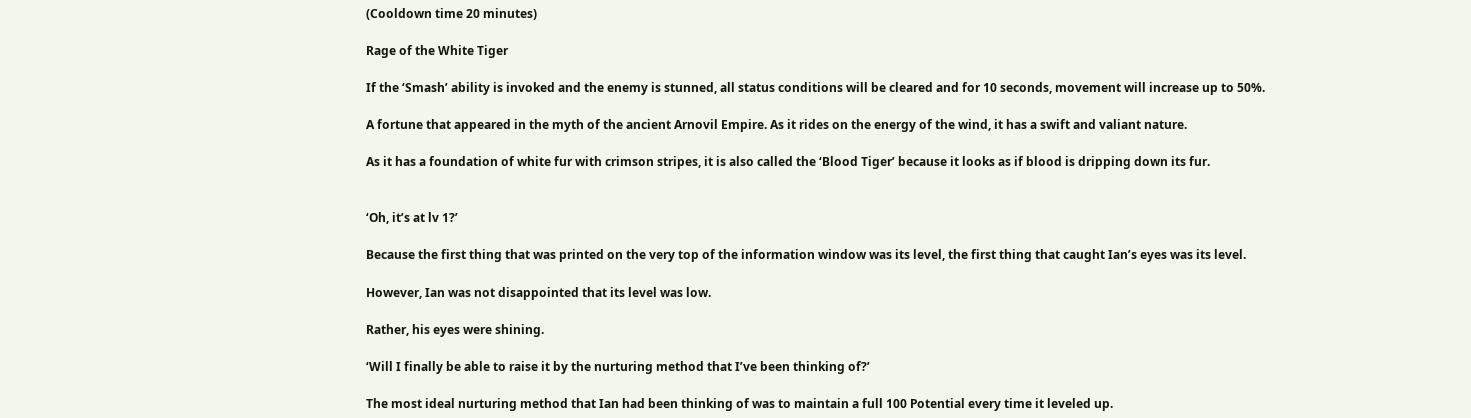(Cooldown time 20 minutes)

Rage of the White Tiger

If the ‘Smash’ ability is invoked and the enemy is stunned, all status conditions will be cleared and for 10 seconds, movement will increase up to 50%.

A fortune that appeared in the myth of the ancient Arnovil Empire. As it rides on the energy of the wind, it has a swift and valiant nature.

As it has a foundation of white fur with crimson stripes, it is also called the ‘Blood Tiger’ because it looks as if blood is dripping down its fur.


‘Oh, it’s at lv 1?’

Because the first thing that was printed on the very top of the information window was its level, the first thing that caught Ian’s eyes was its level.

However, Ian was not disappointed that its level was low.

Rather, his eyes were shining.

‘Will I finally be able to raise it by the nurturing method that I’ve been thinking of?’

The most ideal nurturing method that Ian had been thinking of was to maintain a full 100 Potential every time it leveled up.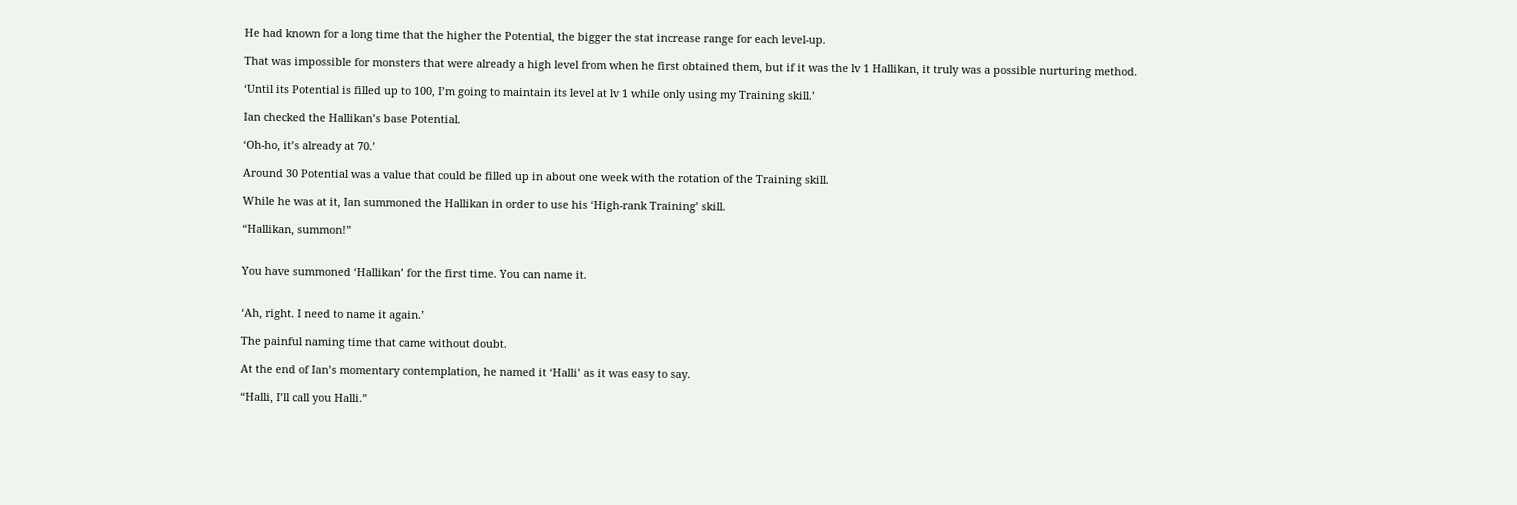He had known for a long time that the higher the Potential, the bigger the stat increase range for each level-up.

That was impossible for monsters that were already a high level from when he first obtained them, but if it was the lv 1 Hallikan, it truly was a possible nurturing method.

‘Until its Potential is filled up to 100, I’m going to maintain its level at lv 1 while only using my Training skill.’

Ian checked the Hallikan’s base Potential.

‘Oh-ho, it’s already at 70.’

Around 30 Potential was a value that could be filled up in about one week with the rotation of the Training skill.

While he was at it, Ian summoned the Hallikan in order to use his ‘High-rank Training’ skill.

“Hallikan, summon!”


You have summoned ‘Hallikan’ for the first time. You can name it.


‘Ah, right. I need to name it again.’

The painful naming time that came without doubt.

At the end of Ian’s momentary contemplation, he named it ‘Halli’ as it was easy to say.

“Halli, I’ll call you Halli.”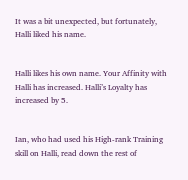It was a bit unexpected, but fortunately, Halli liked his name.


Halli likes his own name. Your Affinity with Halli has increased. Halli’s Loyalty has increased by 5.


Ian, who had used his High-rank Training skill on Halli, read down the rest of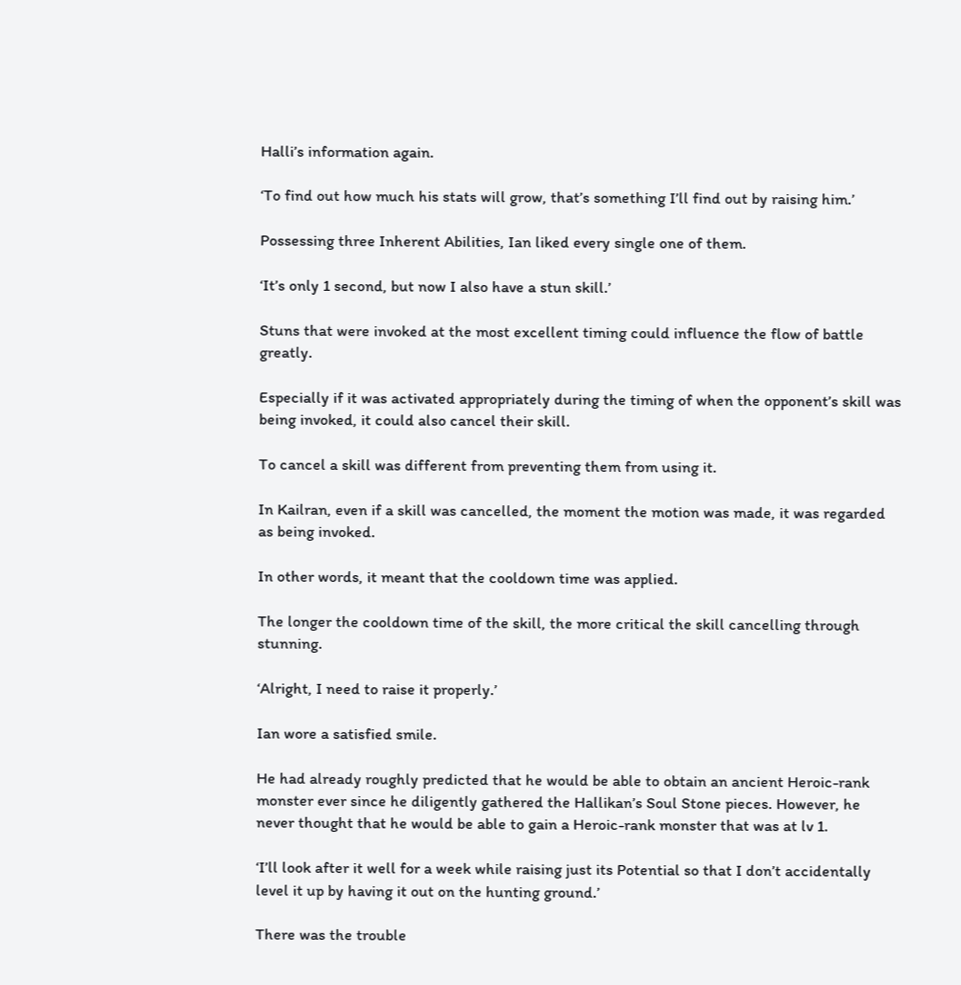Halli’s information again.

‘To find out how much his stats will grow, that’s something I’ll find out by raising him.’

Possessing three Inherent Abilities, Ian liked every single one of them.

‘It’s only 1 second, but now I also have a stun skill.’

Stuns that were invoked at the most excellent timing could influence the flow of battle greatly.

Especially if it was activated appropriately during the timing of when the opponent’s skill was being invoked, it could also cancel their skill.

To cancel a skill was different from preventing them from using it.

In Kailran, even if a skill was cancelled, the moment the motion was made, it was regarded as being invoked.

In other words, it meant that the cooldown time was applied.

The longer the cooldown time of the skill, the more critical the skill cancelling through stunning.

‘Alright, I need to raise it properly.’

Ian wore a satisfied smile.

He had already roughly predicted that he would be able to obtain an ancient Heroic-rank monster ever since he diligently gathered the Hallikan’s Soul Stone pieces. However, he never thought that he would be able to gain a Heroic-rank monster that was at lv 1.

‘I’ll look after it well for a week while raising just its Potential so that I don’t accidentally level it up by having it out on the hunting ground.’

There was the trouble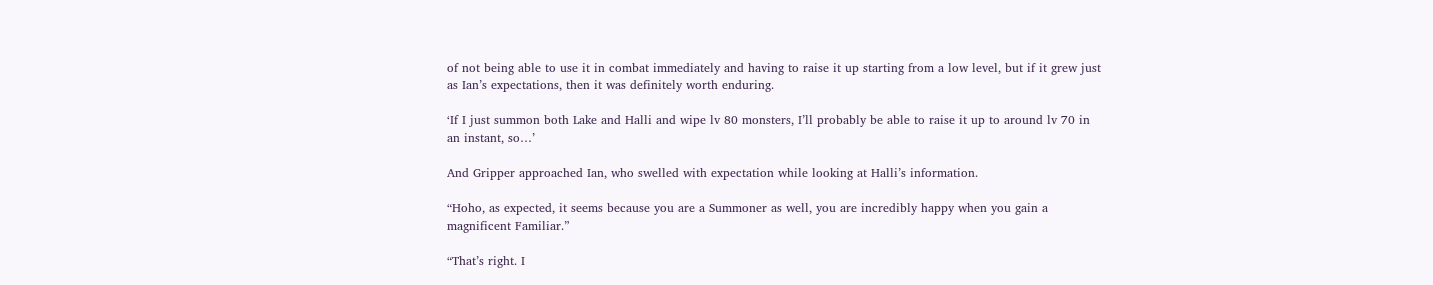of not being able to use it in combat immediately and having to raise it up starting from a low level, but if it grew just as Ian’s expectations, then it was definitely worth enduring.

‘If I just summon both Lake and Halli and wipe lv 80 monsters, I’ll probably be able to raise it up to around lv 70 in an instant, so…’

And Gripper approached Ian, who swelled with expectation while looking at Halli’s information.

“Hoho, as expected, it seems because you are a Summoner as well, you are incredibly happy when you gain a magnificent Familiar.”

“That’s right. I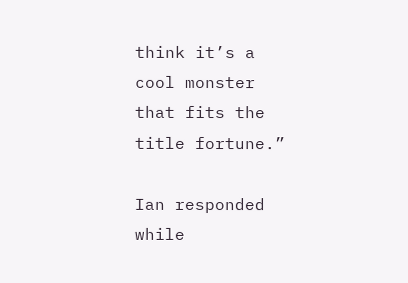think it’s a cool monster that fits the title fortune.”

Ian responded while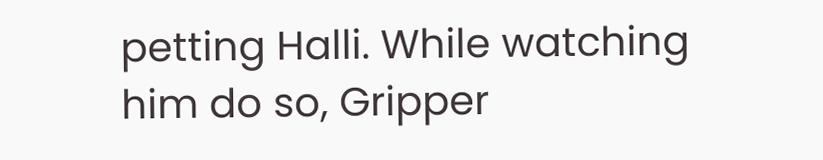petting Halli. While watching him do so, Gripper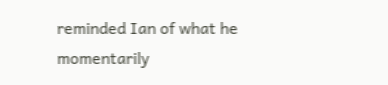reminded Ian of what he momentarily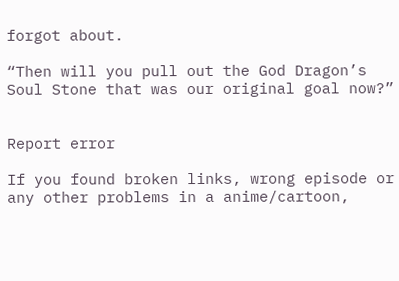forgot about.

“Then will you pull out the God Dragon’s Soul Stone that was our original goal now?”


Report error

If you found broken links, wrong episode or any other problems in a anime/cartoon,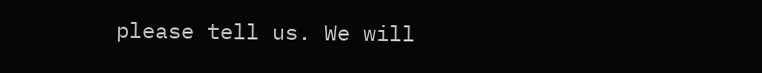please tell us. We will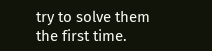try to solve them the first time.